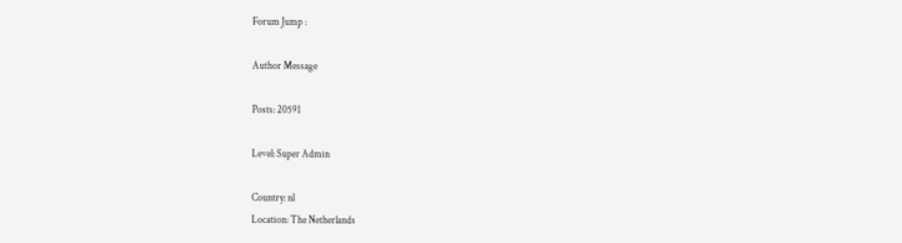Forum Jump :

Author Message

Posts: 20591

Level: Super Admin

Country: nl
Location: The Netherlands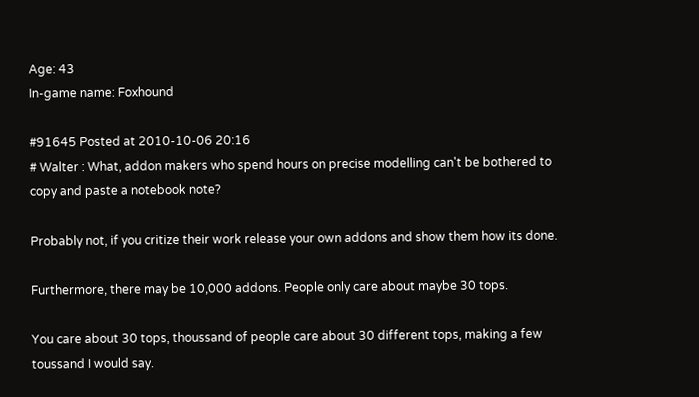Age: 43
In-game name: Foxhound

#91645 Posted at 2010-10-06 20:16
# Walter : What, addon makers who spend hours on precise modelling can't be bothered to copy and paste a notebook note?

Probably not, if you critize their work release your own addons and show them how its done.

Furthermore, there may be 10,000 addons. People only care about maybe 30 tops.

You care about 30 tops, thoussand of people care about 30 different tops, making a few toussand I would say.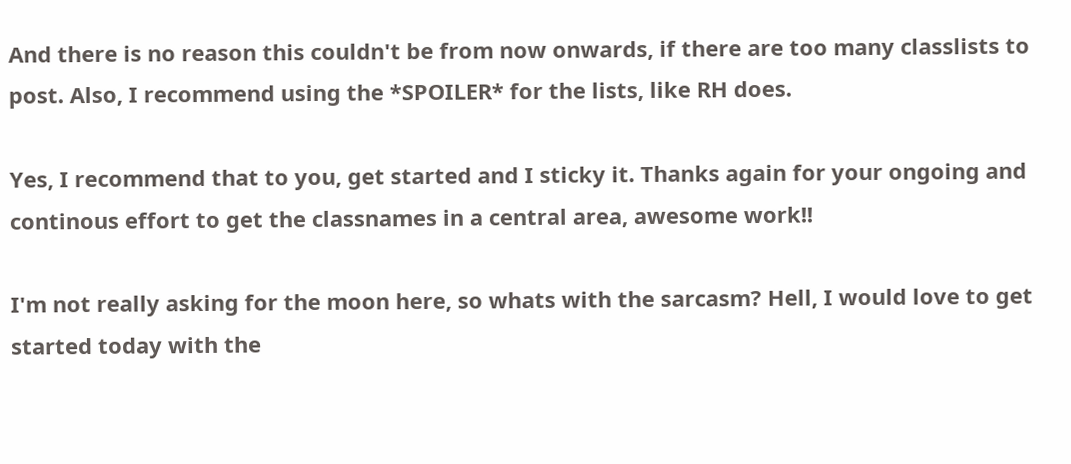And there is no reason this couldn't be from now onwards, if there are too many classlists to post. Also, I recommend using the *SPOILER* for the lists, like RH does.

Yes, I recommend that to you, get started and I sticky it. Thanks again for your ongoing and continous effort to get the classnames in a central area, awesome work!!

I'm not really asking for the moon here, so whats with the sarcasm? Hell, I would love to get started today with the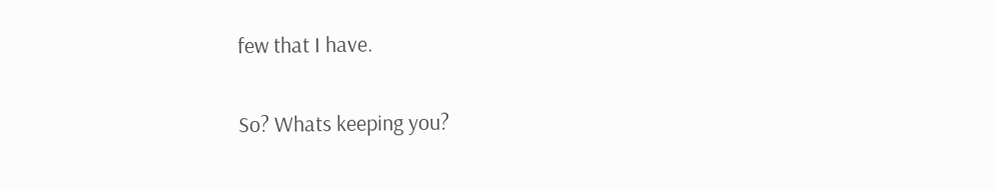few that I have.

So? Whats keeping you?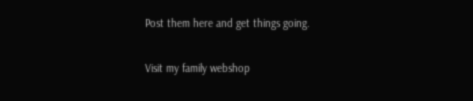Post them here and get things going.

Visit my family webshop